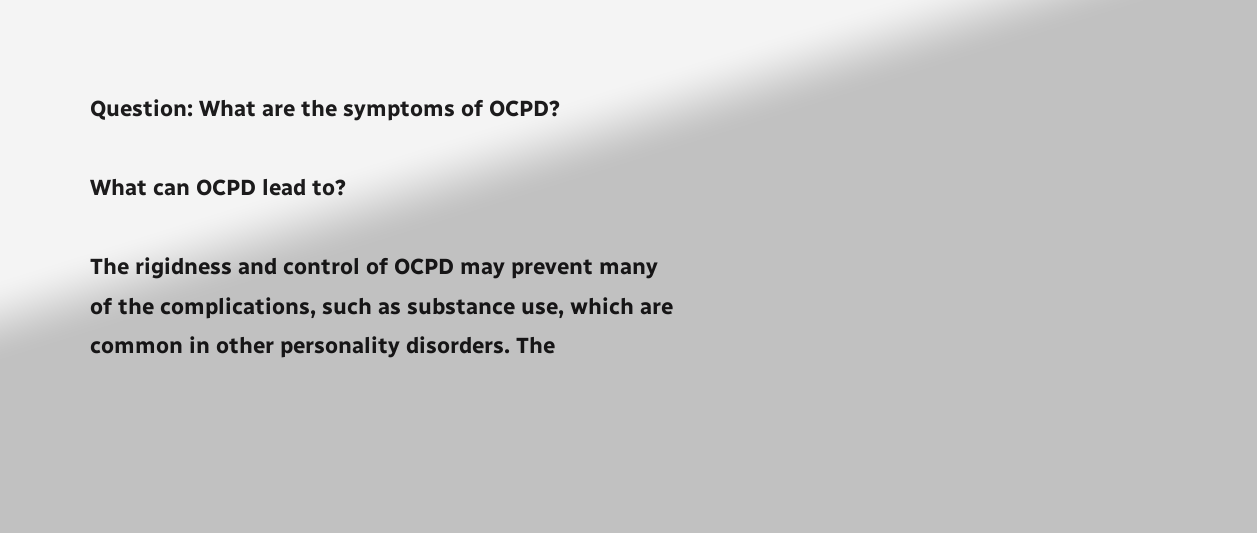Question: What are the symptoms of OCPD?

What can OCPD lead to?

The rigidness and control of OCPD may prevent many of the complications, such as substance use, which are common in other personality disorders. The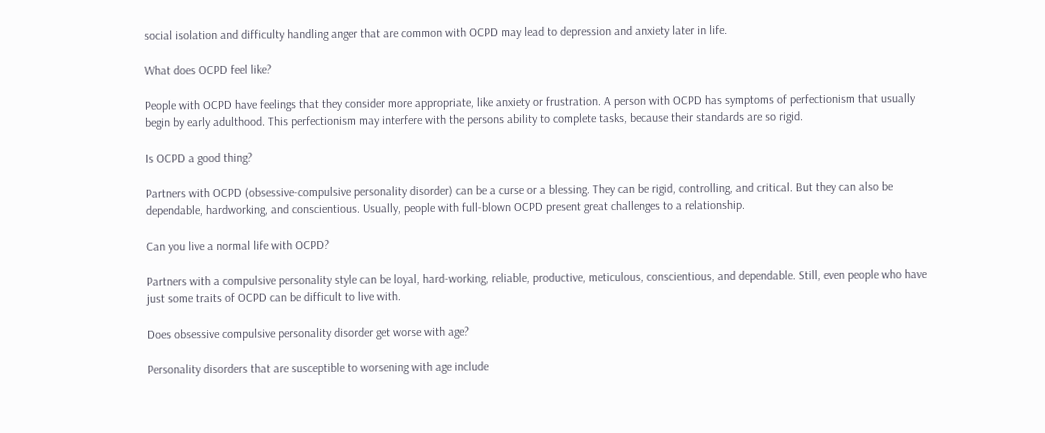social isolation and difficulty handling anger that are common with OCPD may lead to depression and anxiety later in life.

What does OCPD feel like?

People with OCPD have feelings that they consider more appropriate, like anxiety or frustration. A person with OCPD has symptoms of perfectionism that usually begin by early adulthood. This perfectionism may interfere with the persons ability to complete tasks, because their standards are so rigid.

Is OCPD a good thing?

Partners with OCPD (obsessive-compulsive personality disorder) can be a curse or a blessing. They can be rigid, controlling, and critical. But they can also be dependable, hardworking, and conscientious. Usually, people with full-blown OCPD present great challenges to a relationship.

Can you live a normal life with OCPD?

Partners with a compulsive personality style can be loyal, hard-working, reliable, productive, meticulous, conscientious, and dependable. Still, even people who have just some traits of OCPD can be difficult to live with.

Does obsessive compulsive personality disorder get worse with age?

Personality disorders that are susceptible to worsening with age include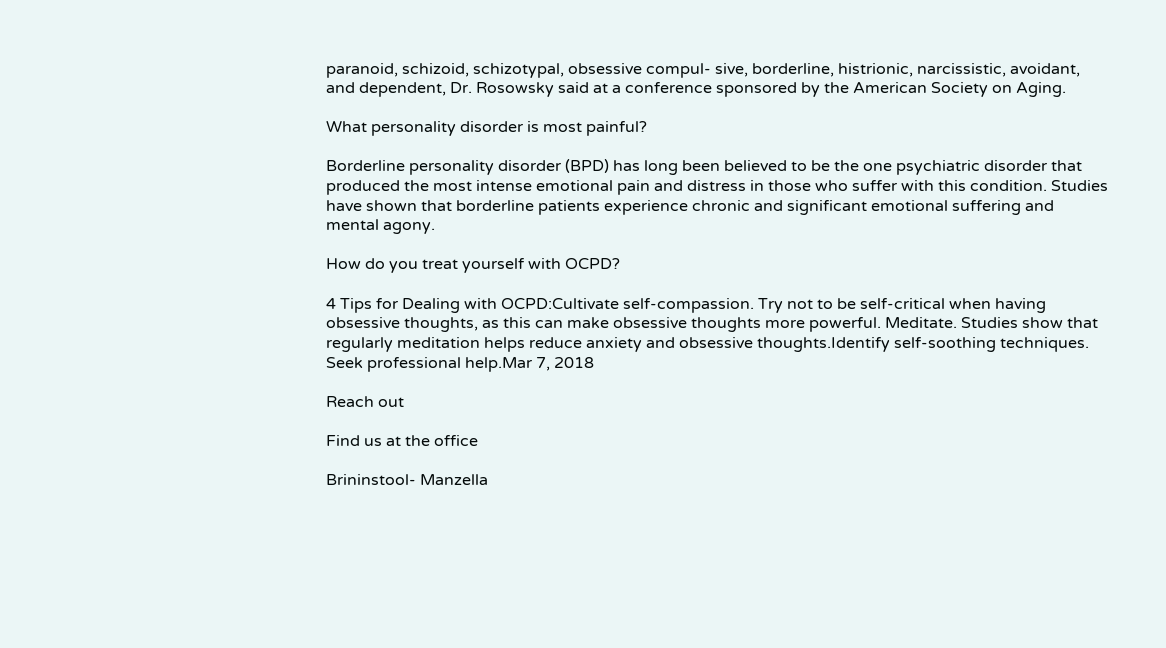paranoid, schizoid, schizotypal, obsessive compul- sive, borderline, histrionic, narcissistic, avoidant, and dependent, Dr. Rosowsky said at a conference sponsored by the American Society on Aging.

What personality disorder is most painful?

Borderline personality disorder (BPD) has long been believed to be the one psychiatric disorder that produced the most intense emotional pain and distress in those who suffer with this condition. Studies have shown that borderline patients experience chronic and significant emotional suffering and mental agony.

How do you treat yourself with OCPD?

4 Tips for Dealing with OCPD:Cultivate self-compassion. Try not to be self-critical when having obsessive thoughts, as this can make obsessive thoughts more powerful. Meditate. Studies show that regularly meditation helps reduce anxiety and obsessive thoughts.Identify self-soothing techniques. Seek professional help.Mar 7, 2018

Reach out

Find us at the office

Brininstool- Manzella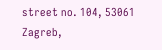street no. 104, 53061 Zagreb,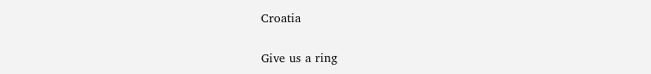Croatia

Give us a ring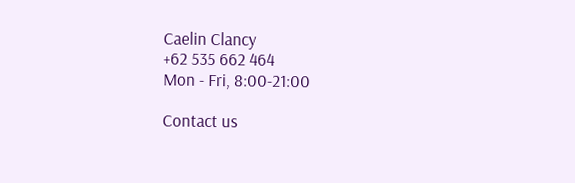Caelin Clancy
+62 535 662 464
Mon - Fri, 8:00-21:00

Contact us